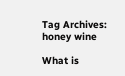Tag Archives: honey wine

What is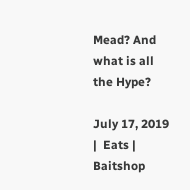Mead? And what is all the Hype?

July 17, 2019 |  Eats | Baitshop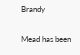Brandy

Mead has been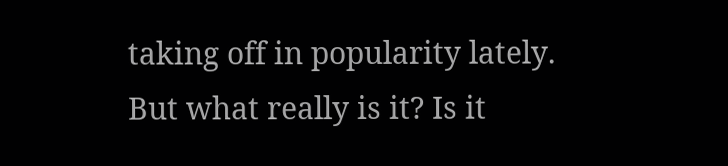taking off in popularity lately. But what really is it? Is it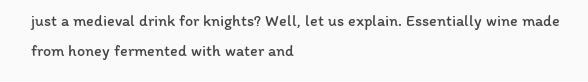just a medieval drink for knights? Well, let us explain. Essentially wine made from honey fermented with water and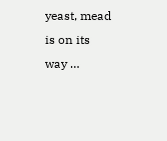yeast, mead is on its way …